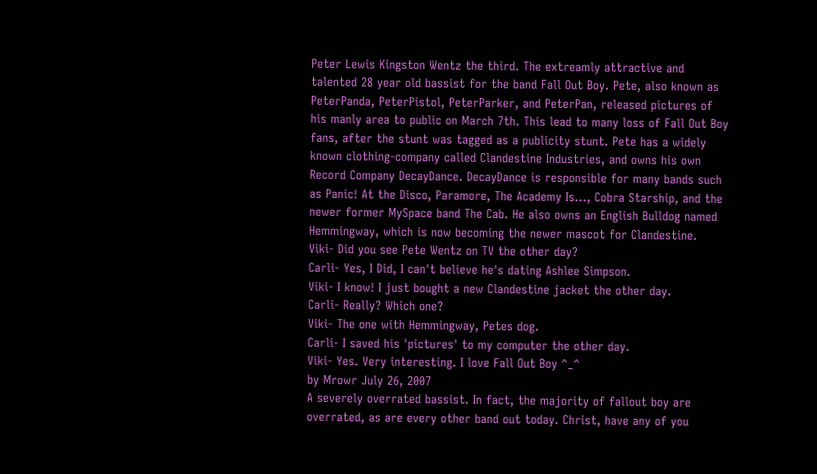Peter Lewis Kingston Wentz the third. The extreamly attractive and talented 28 year old bassist for the band Fall Out Boy. Pete, also known as PeterPanda, PeterPistol, PeterParker, and PeterPan, released pictures of his manly area to public on March 7th. This lead to many loss of Fall Out Boy fans, after the stunt was tagged as a publicity stunt. Pete has a widely known clothing-company called Clandestine Industries, and owns his own Record Company DecayDance. DecayDance is responsible for many bands such as Panic! At the Disco, Paramore, The Academy Is..., Cobra Starship, and the newer former MySpace band The Cab. He also owns an English Bulldog named Hemmingway, which is now becoming the newer mascot for Clandestine.
Viki- Did you see Pete Wentz on TV the other day?
Carli- Yes, I Did, I can't believe he's dating Ashlee Simpson.
Viki- I know! I just bought a new Clandestine jacket the other day.
Carli- Really? Which one?
Viki- The one with Hemmingway, Petes dog.
Carli- I saved his 'pictures' to my computer the other day.
Viki- Yes. Very interesting. I love Fall Out Boy ^_^
by Mrowr July 26, 2007
A severely overrated bassist. In fact, the majority of fallout boy are overrated, as are every other band out today. Christ, have any of you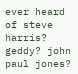ever heard of steve harris? geddy? john paul jones?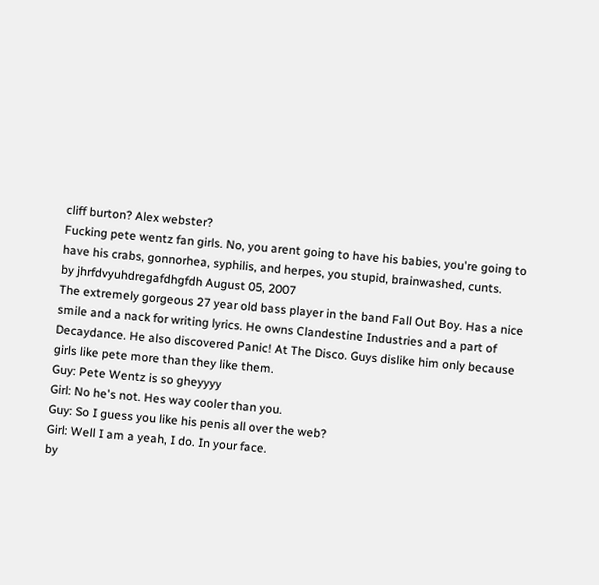cliff burton? Alex webster?
Fucking pete wentz fan girls. No, you arent going to have his babies, you're going to have his crabs, gonnorhea, syphilis, and herpes, you stupid, brainwashed, cunts.
by jhrfdvyuhdregafdhgfdh August 05, 2007
The extremely gorgeous 27 year old bass player in the band Fall Out Boy. Has a nice smile and a nack for writing lyrics. He owns Clandestine Industries and a part of Decaydance. He also discovered Panic! At The Disco. Guys dislike him only because girls like pete more than they like them.
Guy: Pete Wentz is so gheyyyy
Girl: No he's not. Hes way cooler than you.
Guy: So I guess you like his penis all over the web?
Girl: Well I am a yeah, I do. In your face.
by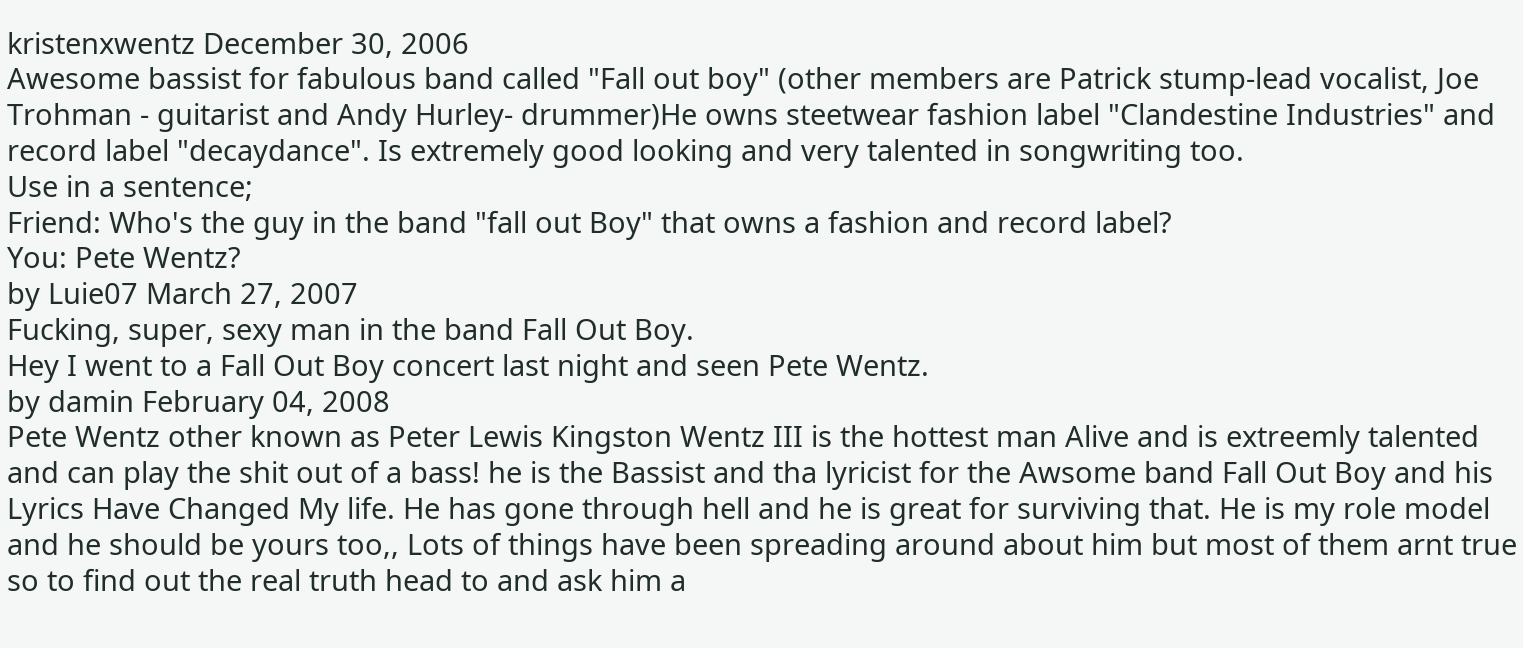kristenxwentz December 30, 2006
Awesome bassist for fabulous band called "Fall out boy" (other members are Patrick stump-lead vocalist, Joe Trohman - guitarist and Andy Hurley- drummer)He owns steetwear fashion label "Clandestine Industries" and record label "decaydance". Is extremely good looking and very talented in songwriting too.
Use in a sentence;
Friend: Who's the guy in the band "fall out Boy" that owns a fashion and record label?
You: Pete Wentz?
by Luie07 March 27, 2007
Fucking, super, sexy man in the band Fall Out Boy.
Hey I went to a Fall Out Boy concert last night and seen Pete Wentz.
by damin February 04, 2008
Pete Wentz other known as Peter Lewis Kingston Wentz III is the hottest man Alive and is extreemly talented and can play the shit out of a bass! he is the Bassist and tha lyricist for the Awsome band Fall Out Boy and his Lyrics Have Changed My life. He has gone through hell and he is great for surviving that. He is my role model and he should be yours too,, Lots of things have been spreading around about him but most of them arnt true so to find out the real truth head to and ask him a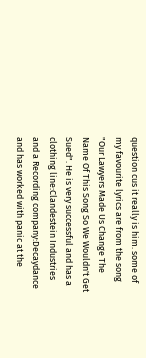question cus it really is him. some of my favourite lyrics are from the song "Our Lawyers Made Us Change The Name Of This Song So We Wouldn't Get Sued". He is very successful and has a clothing line:Clandestein Industries and a Recording company:Decaydance and has worked with panic at the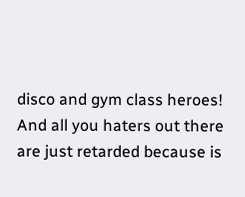disco and gym class heroes! And all you haters out there are just retarded because is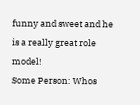funny and sweet and he is a really great role model!
Some Person: Whos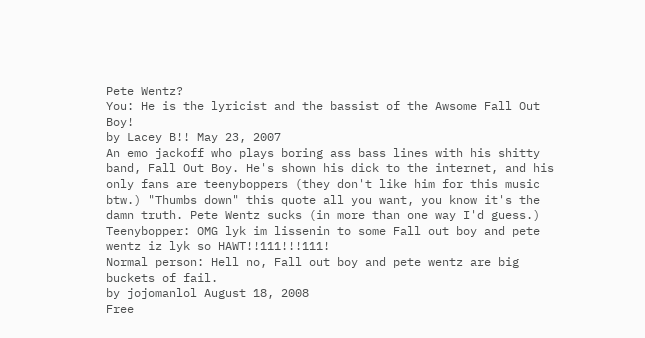Pete Wentz?
You: He is the lyricist and the bassist of the Awsome Fall Out Boy!
by Lacey B!! May 23, 2007
An emo jackoff who plays boring ass bass lines with his shitty band, Fall Out Boy. He's shown his dick to the internet, and his only fans are teenyboppers (they don't like him for this music btw.) "Thumbs down" this quote all you want, you know it's the damn truth. Pete Wentz sucks (in more than one way I'd guess.)
Teenybopper: OMG lyk im lissenin to some Fall out boy and pete wentz iz lyk so HAWT!!111!!!111!
Normal person: Hell no, Fall out boy and pete wentz are big buckets of fail.
by jojomanlol August 18, 2008
Free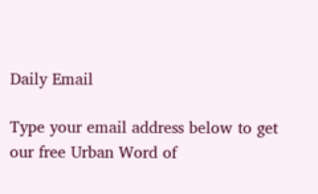Daily Email

Type your email address below to get our free Urban Word of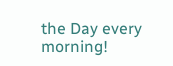the Day every morning!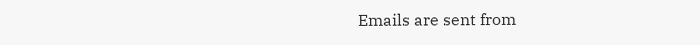Emails are sent from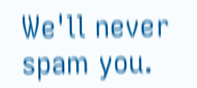We'll never spam you.